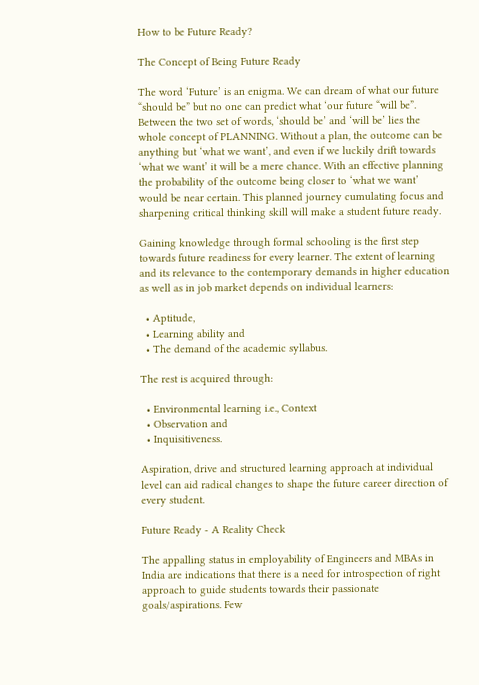How to be Future Ready?

The Concept of Being Future Ready

The word ‘Future’ is an enigma. We can dream of what our future “should be” but no one can predict what ‘our future “will be”. Between the two set of words, ‘should be’ and ‘will be’ lies the whole concept of PLANNING. Without a plan, the outcome can be anything but ‘what we want’, and even if we luckily drift towards ‘what we want’ it will be a mere chance. With an effective planning the probability of the outcome being closer to ‘what we want’ would be near certain. This planned journey cumulating focus and sharpening critical thinking skill will make a student future ready.

Gaining knowledge through formal schooling is the first step towards future readiness for every learner. The extent of learning and its relevance to the contemporary demands in higher education as well as in job market depends on individual learners:

  • Aptitude,
  • Learning ability and
  • The demand of the academic syllabus.

The rest is acquired through:

  • Environmental learning i.e., Context
  • Observation and
  • Inquisitiveness.

Aspiration, drive and structured learning approach at individual level can aid radical changes to shape the future career direction of every student.

Future Ready - A Reality Check

The appalling status in employability of Engineers and MBAs in India are indications that there is a need for introspection of right approach to guide students towards their passionate goals/aspirations. Few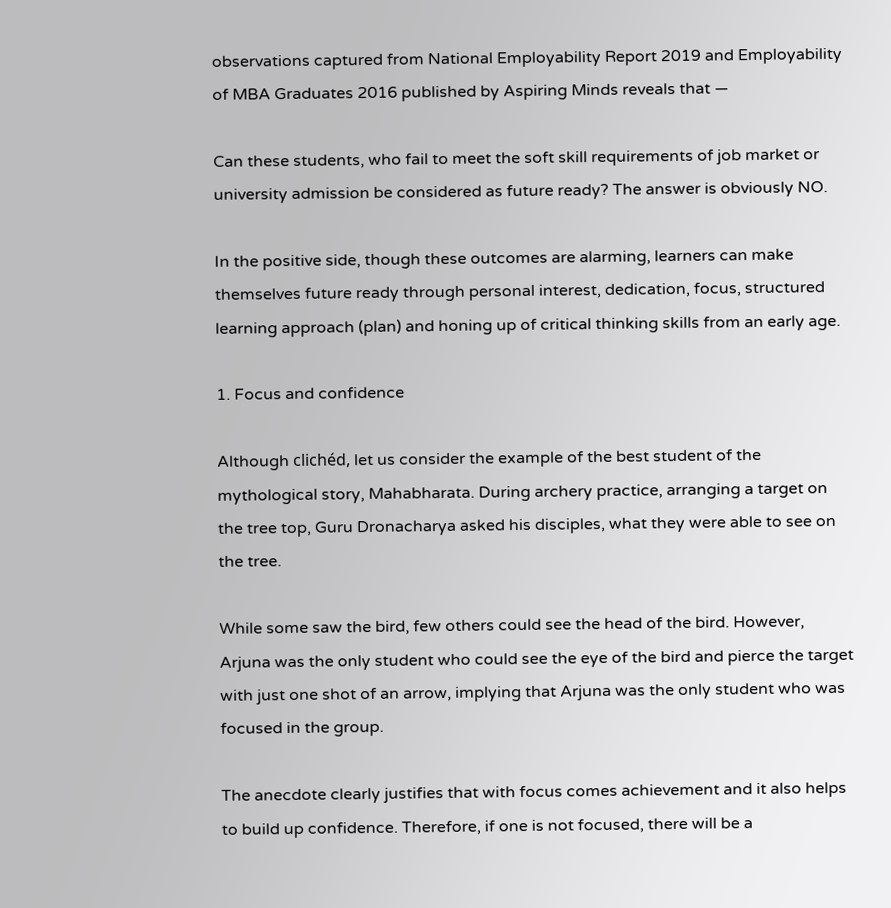observations captured from National Employability Report 2019 and Employability of MBA Graduates 2016 published by Aspiring Minds reveals that —

Can these students, who fail to meet the soft skill requirements of job market or university admission be considered as future ready? The answer is obviously NO.

In the positive side, though these outcomes are alarming, learners can make themselves future ready through personal interest, dedication, focus, structured learning approach (plan) and honing up of critical thinking skills from an early age.

1. Focus and confidence

Although clichéd, let us consider the example of the best student of the mythological story, Mahabharata. During archery practice, arranging a target on the tree top, Guru Dronacharya asked his disciples, what they were able to see on the tree.

While some saw the bird, few others could see the head of the bird. However, Arjuna was the only student who could see the eye of the bird and pierce the target with just one shot of an arrow, implying that Arjuna was the only student who was focused in the group.

The anecdote clearly justifies that with focus comes achievement and it also helps to build up confidence. Therefore, if one is not focused, there will be a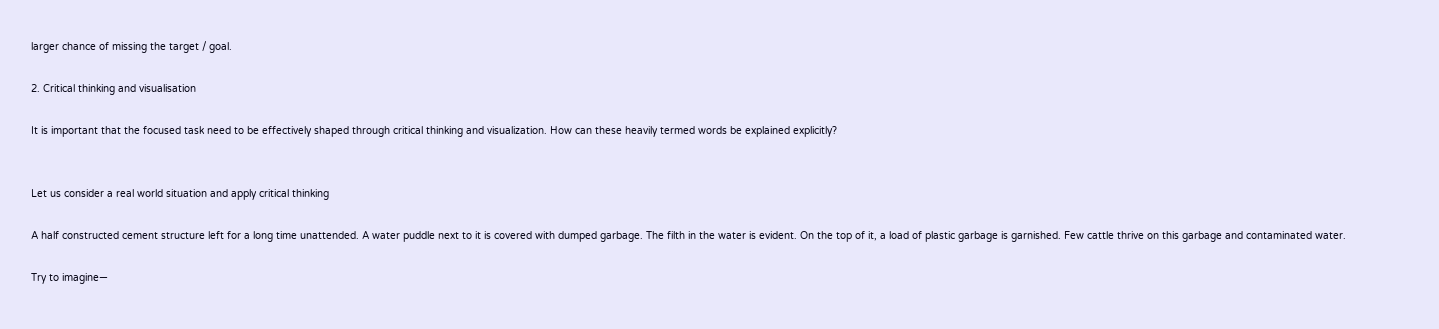larger chance of missing the target / goal.

2. Critical thinking and visualisation

It is important that the focused task need to be effectively shaped through critical thinking and visualization. How can these heavily termed words be explained explicitly?


Let us consider a real world situation and apply critical thinking

A half constructed cement structure left for a long time unattended. A water puddle next to it is covered with dumped garbage. The filth in the water is evident. On the top of it, a load of plastic garbage is garnished. Few cattle thrive on this garbage and contaminated water.

Try to imagine—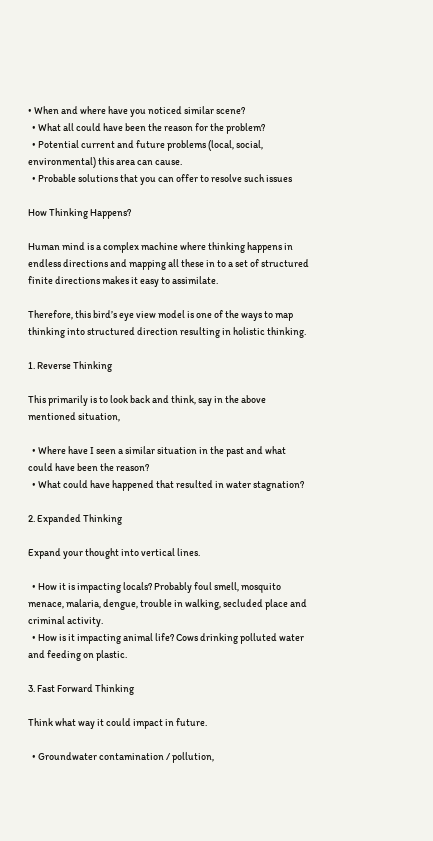• When and where have you noticed similar scene?
  • What all could have been the reason for the problem?
  • Potential current and future problems (local, social, environmental) this area can cause.
  • Probable solutions that you can offer to resolve such issues

How Thinking Happens?

Human mind is a complex machine where thinking happens in endless directions and mapping all these in to a set of structured finite directions makes it easy to assimilate.

Therefore, this bird’s eye view model is one of the ways to map thinking into structured direction resulting in holistic thinking.

1. Reverse Thinking

This primarily is to look back and think, say in the above mentioned situation,

  • Where have I seen a similar situation in the past and what could have been the reason?
  • What could have happened that resulted in water stagnation?

2. Expanded Thinking

Expand your thought into vertical lines.

  • How it is impacting locals? Probably foul smell, mosquito menace, malaria, dengue, trouble in walking, secluded place and criminal activity.
  • How is it impacting animal life? Cows drinking polluted water and feeding on plastic.

3. Fast Forward Thinking

Think what way it could impact in future.

  • Groundwater contamination / pollution,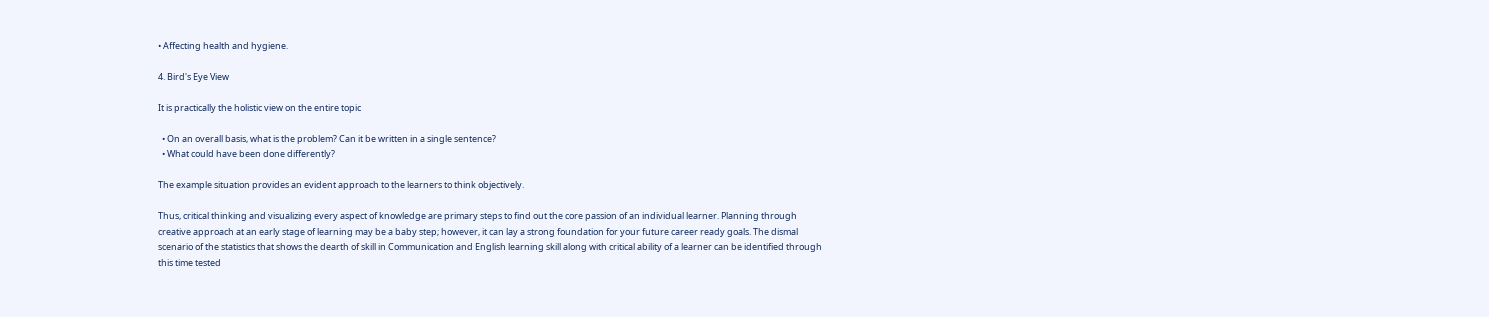• Affecting health and hygiene.

4. Bird's Eye View

It is practically the holistic view on the entire topic

  • On an overall basis, what is the problem? Can it be written in a single sentence?
  • What could have been done differently?

The example situation provides an evident approach to the learners to think objectively.

Thus, critical thinking and visualizing every aspect of knowledge are primary steps to find out the core passion of an individual learner. Planning through creative approach at an early stage of learning may be a baby step; however, it can lay a strong foundation for your future career ready goals. The dismal scenario of the statistics that shows the dearth of skill in Communication and English learning skill along with critical ability of a learner can be identified through this time tested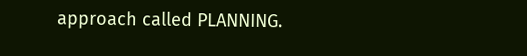approach called PLANNING.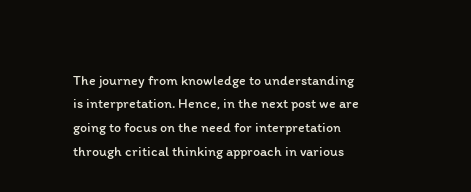The journey from knowledge to understanding is interpretation. Hence, in the next post we are going to focus on the need for interpretation through critical thinking approach in various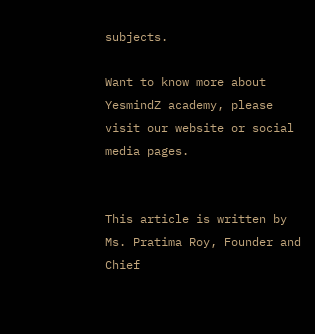subjects.

Want to know more about YesmindZ academy, please visit our website or social media pages.


This article is written by Ms. Pratima Roy, Founder and Chief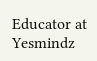Educator at Yesmindz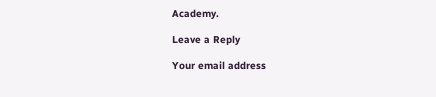Academy.

Leave a Reply

Your email address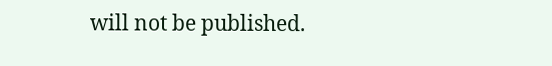will not be published.